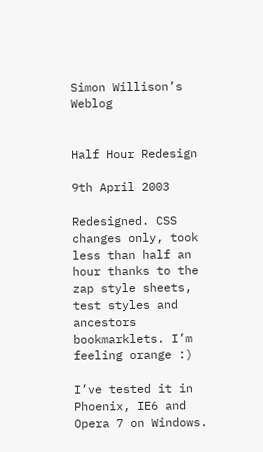Simon Willison’s Weblog


Half Hour Redesign

9th April 2003

Redesigned. CSS changes only, took less than half an hour thanks to the zap style sheets, test styles and ancestors bookmarklets. I’m feeling orange :)

I’ve tested it in Phoenix, IE6 and Opera 7 on Windows.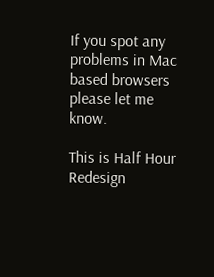If you spot any problems in Mac based browsers please let me know.

This is Half Hour Redesign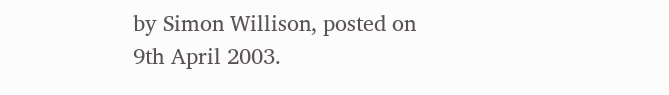by Simon Willison, posted on 9th April 2003.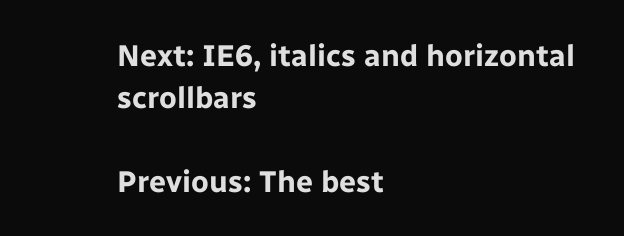Next: IE6, italics and horizontal scrollbars

Previous: The best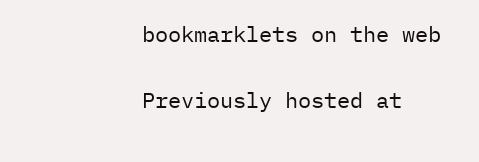bookmarklets on the web

Previously hosted at